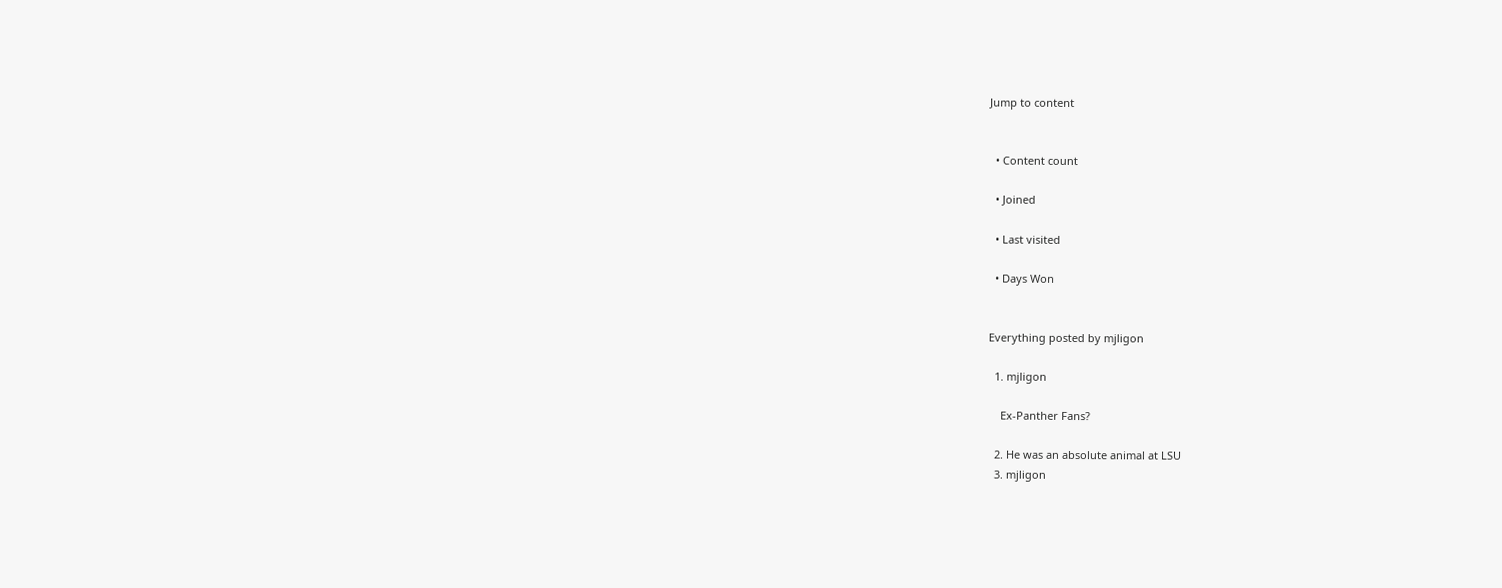Jump to content


  • Content count

  • Joined

  • Last visited

  • Days Won


Everything posted by mjligon

  1. mjligon

    Ex-Panther Fans?

  2. He was an absolute animal at LSU
  3. mjligon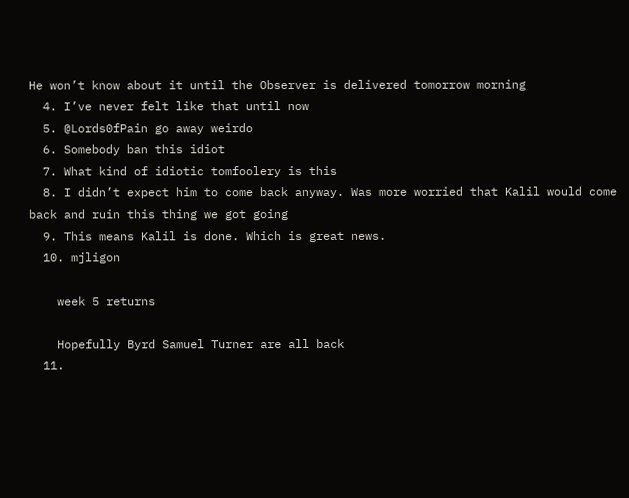He won’t know about it until the Observer is delivered tomorrow morning
  4. I’ve never felt like that until now
  5. @Lords0fPain go away weirdo
  6. Somebody ban this idiot
  7. What kind of idiotic tomfoolery is this
  8. I didn’t expect him to come back anyway. Was more worried that Kalil would come back and ruin this thing we got going
  9. This means Kalil is done. Which is great news.
  10. mjligon

    week 5 returns

    Hopefully Byrd Samuel Turner are all back
  11.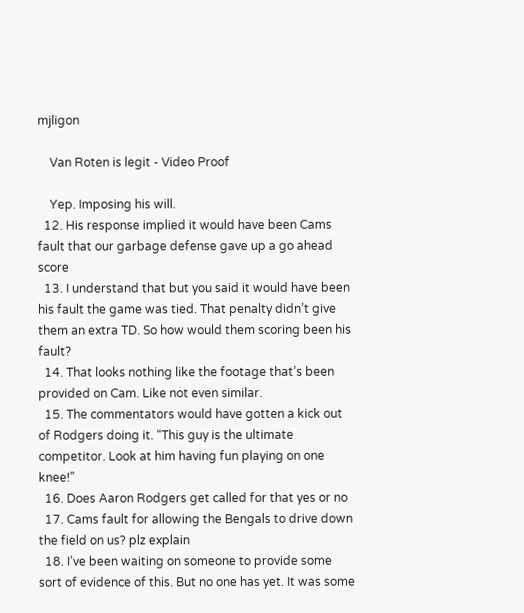mjligon

    Van Roten is legit - Video Proof

    Yep. Imposing his will.
  12. His response implied it would have been Cams fault that our garbage defense gave up a go ahead score
  13. I understand that but you said it would have been his fault the game was tied. That penalty didn’t give them an extra TD. So how would them scoring been his fault?
  14. That looks nothing like the footage that’s been provided on Cam. Like not even similar.
  15. The commentators would have gotten a kick out of Rodgers doing it. “This guy is the ultimate competitor. Look at him having fun playing on one knee!”
  16. Does Aaron Rodgers get called for that yes or no
  17. Cams fault for allowing the Bengals to drive down the field on us? plz explain
  18. I’ve been waiting on someone to provide some sort of evidence of this. But no one has yet. It was some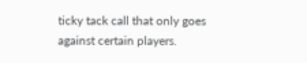ticky tack call that only goes against certain players.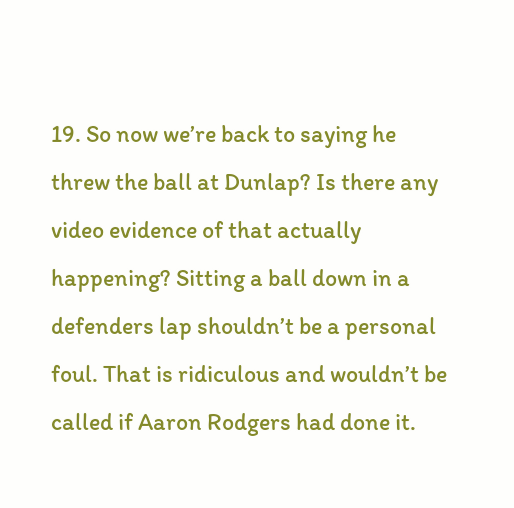19. So now we’re back to saying he threw the ball at Dunlap? Is there any video evidence of that actually happening? Sitting a ball down in a defenders lap shouldn’t be a personal foul. That is ridiculous and wouldn’t be called if Aaron Rodgers had done it.